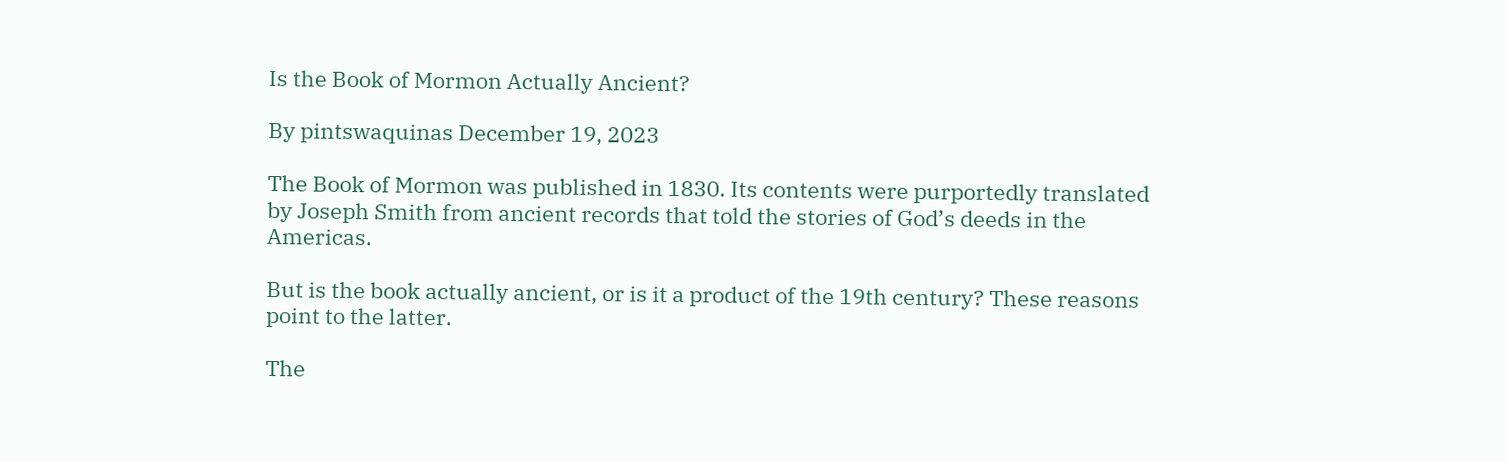Is the Book of Mormon Actually Ancient?

By pintswaquinas December 19, 2023

The Book of Mormon was published in 1830. Its contents were purportedly translated by Joseph Smith from ancient records that told the stories of God’s deeds in the Americas.

But is the book actually ancient, or is it a product of the 19th century? These reasons point to the latter.

The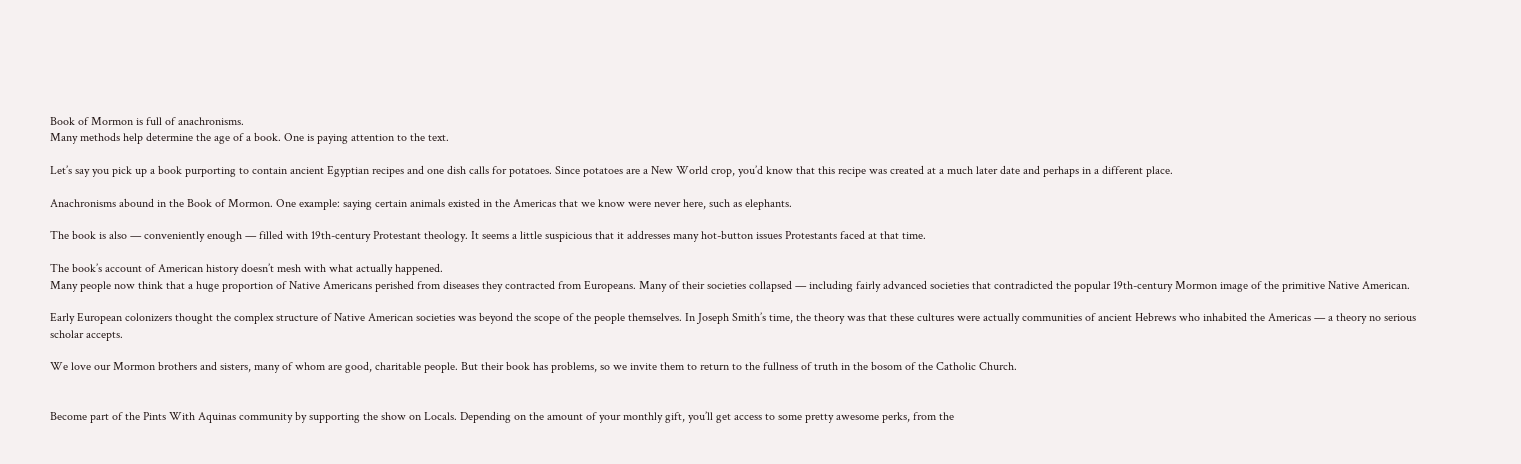Book of Mormon is full of anachronisms.
Many methods help determine the age of a book. One is paying attention to the text.

Let’s say you pick up a book purporting to contain ancient Egyptian recipes and one dish calls for potatoes. Since potatoes are a New World crop, you’d know that this recipe was created at a much later date and perhaps in a different place.

Anachronisms abound in the Book of Mormon. One example: saying certain animals existed in the Americas that we know were never here, such as elephants.

The book is also — conveniently enough — filled with 19th-century Protestant theology. It seems a little suspicious that it addresses many hot-button issues Protestants faced at that time.

The book’s account of American history doesn’t mesh with what actually happened.
Many people now think that a huge proportion of Native Americans perished from diseases they contracted from Europeans. Many of their societies collapsed — including fairly advanced societies that contradicted the popular 19th-century Mormon image of the primitive Native American.

Early European colonizers thought the complex structure of Native American societies was beyond the scope of the people themselves. In Joseph Smith’s time, the theory was that these cultures were actually communities of ancient Hebrews who inhabited the Americas — a theory no serious scholar accepts.

We love our Mormon brothers and sisters, many of whom are good, charitable people. But their book has problems, so we invite them to return to the fullness of truth in the bosom of the Catholic Church.


Become part of the Pints With Aquinas community by supporting the show on Locals. Depending on the amount of your monthly gift, you’ll get access to some pretty awesome perks, from the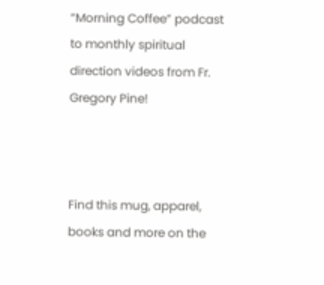“Morning Coffee” podcast to monthly spiritual direction videos from Fr. Gregory Pine!



Find this mug, apparel, books and more on the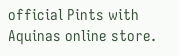official Pints with Aquinas online store.